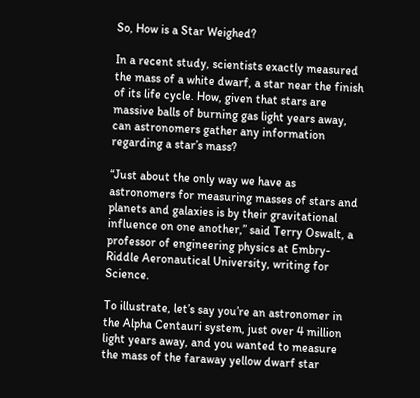So, How is a Star Weighed?

In a recent study, scientists exactly measured the mass of a white dwarf, a star near the finish of its life cycle. How, given that stars are massive balls of burning gas light years away, can astronomers gather any information regarding a star’s mass?

“Just about the only way we have as astronomers for measuring masses of stars and planets and galaxies is by their gravitational influence on one another,” said Terry Oswalt, a professor of engineering physics at Embry-Riddle Aeronautical University, writing for Science.

To illustrate, let’s say you’re an astronomer in the Alpha Centauri system, just over 4 million light years away, and you wanted to measure the mass of the faraway yellow dwarf star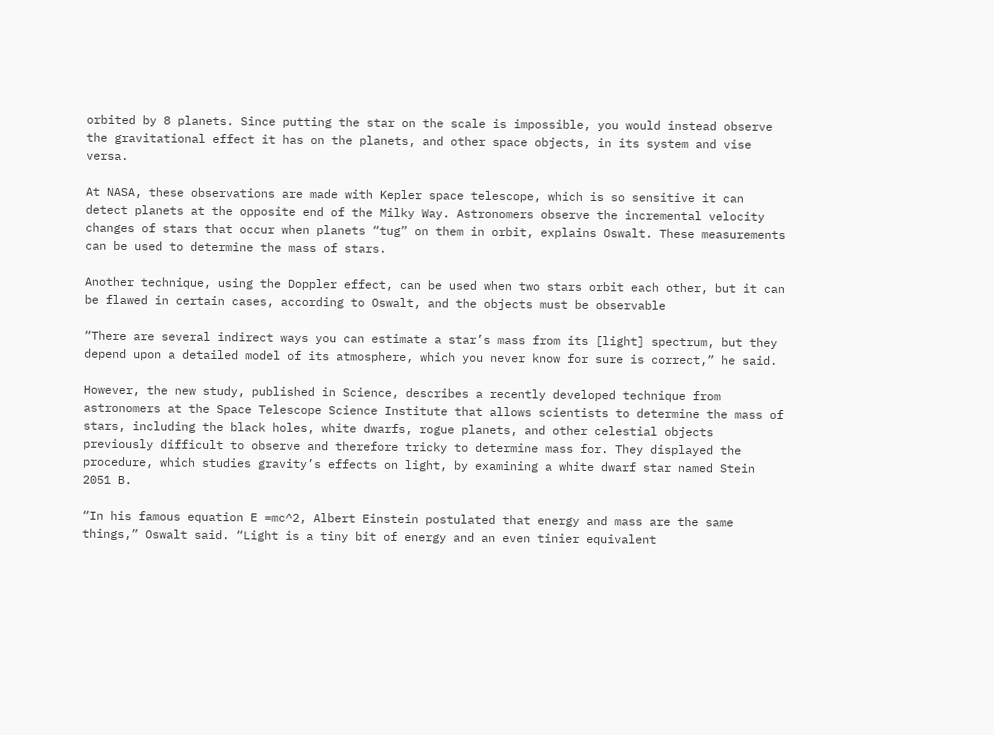orbited by 8 planets. Since putting the star on the scale is impossible, you would instead observe the gravitational effect it has on the planets, and other space objects, in its system and vise versa.

At NASA, these observations are made with Kepler space telescope, which is so sensitive it can detect planets at the opposite end of the Milky Way. Astronomers observe the incremental velocity changes of stars that occur when planets “tug” on them in orbit, explains Oswalt. These measurements can be used to determine the mass of stars.

Another technique, using the Doppler effect, can be used when two stars orbit each other, but it can be flawed in certain cases, according to Oswalt, and the objects must be observable

“There are several indirect ways you can estimate a star’s mass from its [light] spectrum, but they depend upon a detailed model of its atmosphere, which you never know for sure is correct,” he said.

However, the new study, published in Science, describes a recently developed technique from astronomers at the Space Telescope Science Institute that allows scientists to determine the mass of stars, including the black holes, white dwarfs, rogue planets, and other celestial objects previously difficult to observe and therefore tricky to determine mass for. They displayed the procedure, which studies gravity’s effects on light, by examining a white dwarf star named Stein 2051 B.

“In his famous equation E =mc^2, Albert Einstein postulated that energy and mass are the same things,” Oswalt said. “Light is a tiny bit of energy and an even tinier equivalent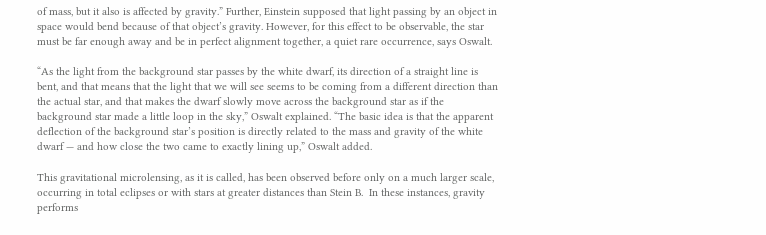of mass, but it also is affected by gravity.” Further, Einstein supposed that light passing by an object in space would bend because of that object’s gravity. However, for this effect to be observable, the star must be far enough away and be in perfect alignment together, a quiet rare occurrence, says Oswalt.

“As the light from the background star passes by the white dwarf, its direction of a straight line is bent, and that means that the light that we will see seems to be coming from a different direction than the actual star, and that makes the dwarf slowly move across the background star as if the background star made a little loop in the sky,” Oswalt explained. “The basic idea is that the apparent deflection of the background star’s position is directly related to the mass and gravity of the white dwarf — and how close the two came to exactly lining up,” Oswalt added.

This gravitational microlensing, as it is called, has been observed before only on a much larger scale, occurring in total eclipses or with stars at greater distances than Stein B.  In these instances, gravity performs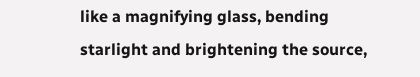like a magnifying glass, bending starlight and brightening the source,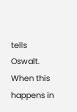tells Oswalt. When this happens in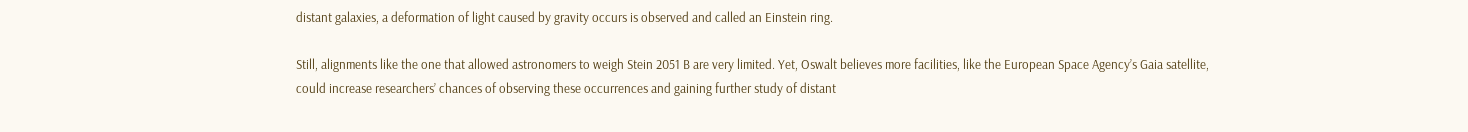distant galaxies, a deformation of light caused by gravity occurs is observed and called an Einstein ring.

Still, alignments like the one that allowed astronomers to weigh Stein 2051 B are very limited. Yet, Oswalt believes more facilities, like the European Space Agency’s Gaia satellite, could increase researchers’ chances of observing these occurrences and gaining further study of distant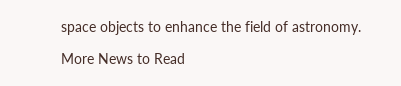space objects to enhance the field of astronomy.

More News to Read